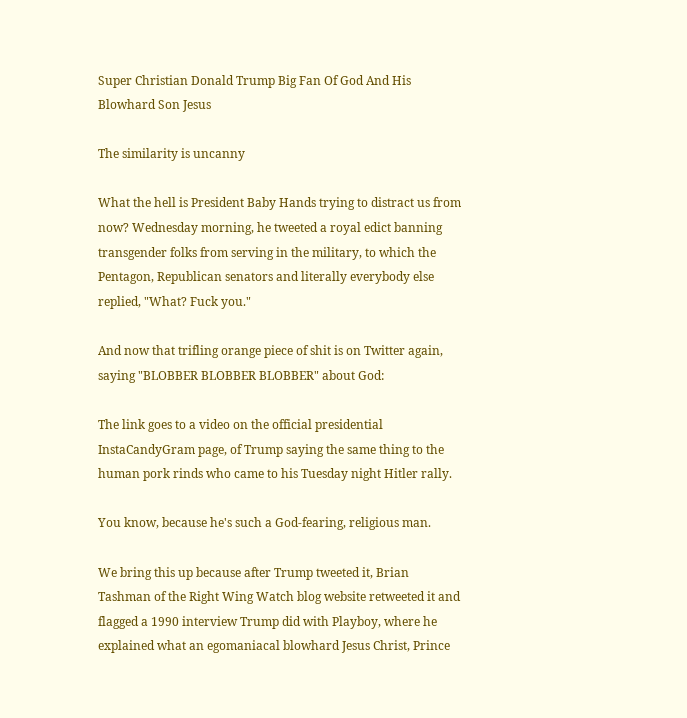Super Christian Donald Trump Big Fan Of God And His Blowhard Son Jesus

The similarity is uncanny

What the hell is President Baby Hands trying to distract us from now? Wednesday morning, he tweeted a royal edict banning transgender folks from serving in the military, to which the Pentagon, Republican senators and literally everybody else replied, "What? Fuck you."

And now that trifling orange piece of shit is on Twitter again, saying "BLOBBER BLOBBER BLOBBER" about God:

The link goes to a video on the official presidential InstaCandyGram page, of Trump saying the same thing to the human pork rinds who came to his Tuesday night Hitler rally.

You know, because he's such a God-fearing, religious man.

We bring this up because after Trump tweeted it, Brian Tashman of the Right Wing Watch blog website retweeted it and flagged a 1990 interview Trump did with Playboy, where he explained what an egomaniacal blowhard Jesus Christ, Prince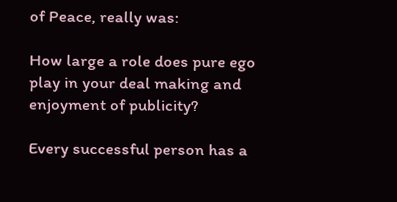of Peace, really was:

How large a role does pure ego play in your deal making and enjoyment of publicity?

Every successful person has a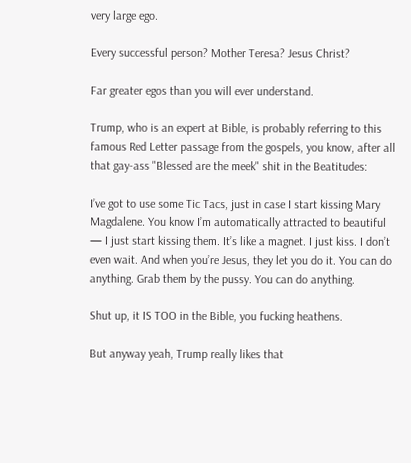very large ego.

Every successful person? Mother Teresa? Jesus Christ?

Far greater egos than you will ever understand.

Trump, who is an expert at Bible, is probably referring to this famous Red Letter passage from the gospels, you know, after all that gay-ass "Blessed are the meek" shit in the Beatitudes:

I’ve got to use some Tic Tacs, just in case I start kissing Mary Magdalene. You know I’m automatically attracted to beautiful — I just start kissing them. It’s like a magnet. I just kiss. I don’t even wait. And when you’re Jesus, they let you do it. You can do anything. Grab them by the pussy. You can do anything.

Shut up, it IS TOO in the Bible, you fucking heathens.

But anyway yeah, Trump really likes that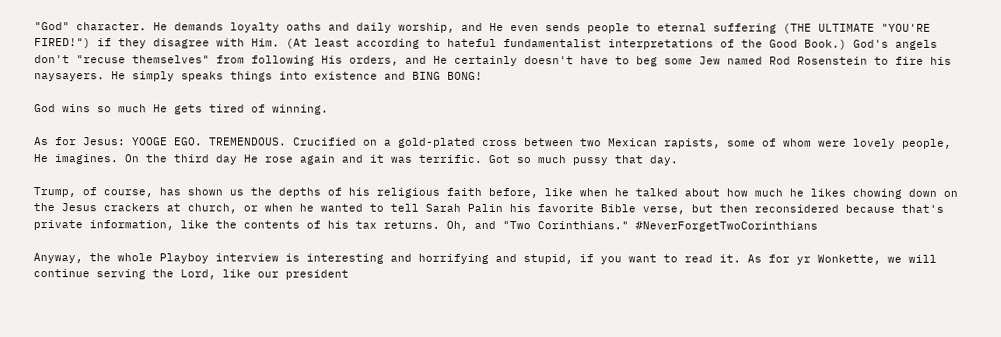"God" character. He demands loyalty oaths and daily worship, and He even sends people to eternal suffering (THE ULTIMATE "YOU'RE FIRED!") if they disagree with Him. (At least according to hateful fundamentalist interpretations of the Good Book.) God's angels don't "recuse themselves" from following His orders, and He certainly doesn't have to beg some Jew named Rod Rosenstein to fire his naysayers. He simply speaks things into existence and BING BONG!

God wins so much He gets tired of winning.

As for Jesus: YOOGE EGO. TREMENDOUS. Crucified on a gold-plated cross between two Mexican rapists, some of whom were lovely people, He imagines. On the third day He rose again and it was terrific. Got so much pussy that day.

Trump, of course, has shown us the depths of his religious faith before, like when he talked about how much he likes chowing down on the Jesus crackers at church, or when he wanted to tell Sarah Palin his favorite Bible verse, but then reconsidered because that's private information, like the contents of his tax returns. Oh, and "Two Corinthians." #NeverForgetTwoCorinthians

Anyway, the whole Playboy interview is interesting and horrifying and stupid, if you want to read it. As for yr Wonkette, we will continue serving the Lord, like our president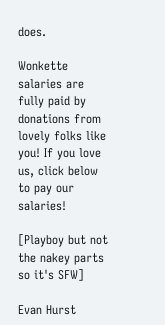does.

Wonkette salaries are fully paid by donations from lovely folks like you! If you love us, click below to pay our salaries!

[Playboy but not the nakey parts so it's SFW]

Evan Hurst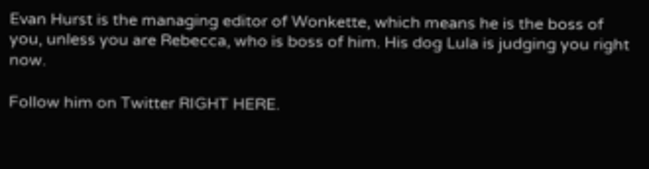Evan Hurst is the managing editor of Wonkette, which means he is the boss of you, unless you are Rebecca, who is boss of him. His dog Lula is judging you right now.

Follow him on Twitter RIGHT HERE.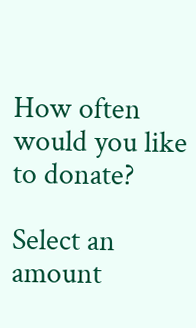How often would you like to donate?

Select an amount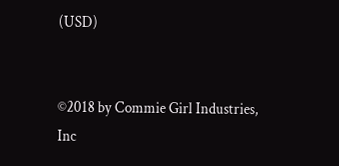(USD)


©2018 by Commie Girl Industries, Inc